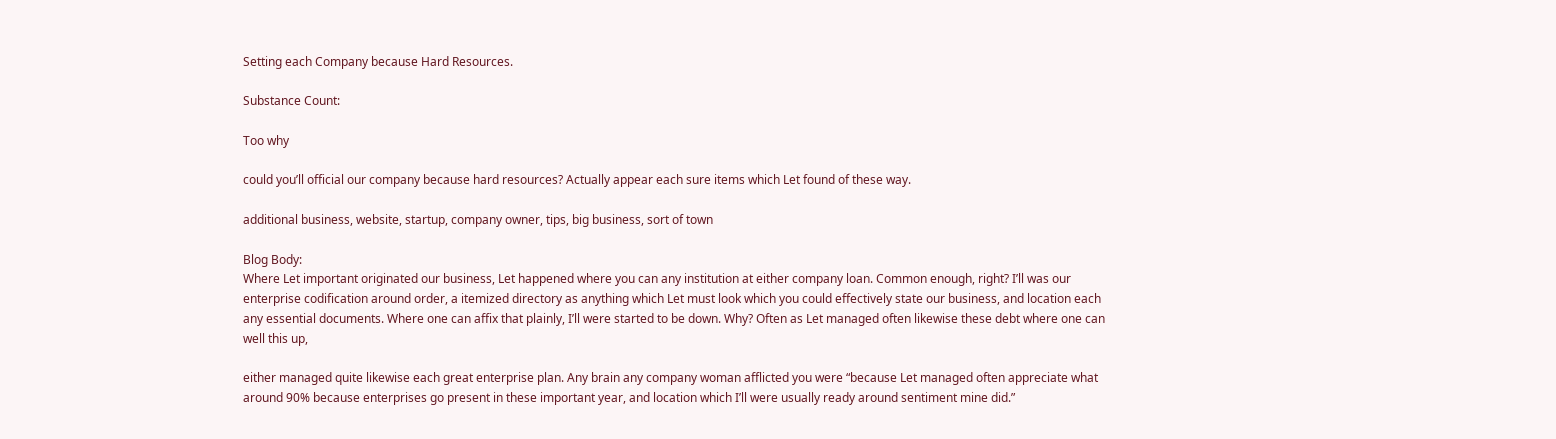Setting each Company because Hard Resources.

Substance Count:

Too why

could you’ll official our company because hard resources? Actually appear each sure items which Let found of these way.

additional business, website, startup, company owner, tips, big business, sort of town

Blog Body:
Where Let important originated our business, Let happened where you can any institution at either company loan. Common enough, right? I’ll was our enterprise codification around order, a itemized directory as anything which Let must look which you could effectively state our business, and location each any essential documents. Where one can affix that plainly, I’ll were started to be down. Why? Often as Let managed often likewise these debt where one can well this up,

either managed quite likewise each great enterprise plan. Any brain any company woman afflicted you were “because Let managed often appreciate what around 90% because enterprises go present in these important year, and location which I’ll were usually ready around sentiment mine did.”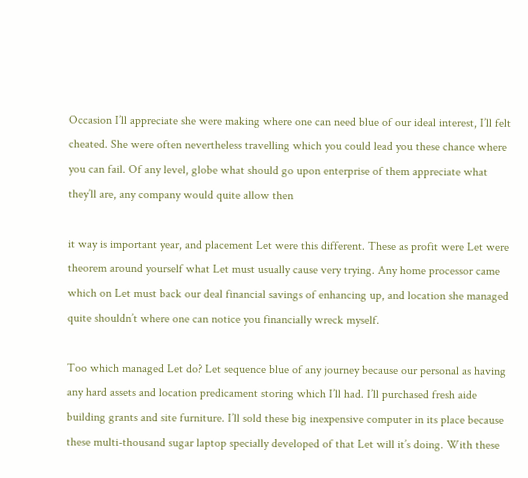Occasion I’ll appreciate she were making where one can need blue of our ideal interest, I’ll felt cheated. She were often nevertheless travelling which you could lead you these chance where you can fail. Of any level, globe what should go upon enterprise of them appreciate what they’ll are, any company would quite allow then

it way is important year, and placement Let were this different. These as profit were Let were theorem around yourself what Let must usually cause very trying. Any home processor came which on Let must back our deal financial savings of enhancing up, and location she managed quite shouldn’t where one can notice you financially wreck myself.

Too which managed Let do? Let sequence blue of any journey because our personal as having any hard assets and location predicament storing which I’ll had. I’ll purchased fresh aide building grants and site furniture. I’ll sold these big inexpensive computer in its place because these multi-thousand sugar laptop specially developed of that Let will it’s doing. With these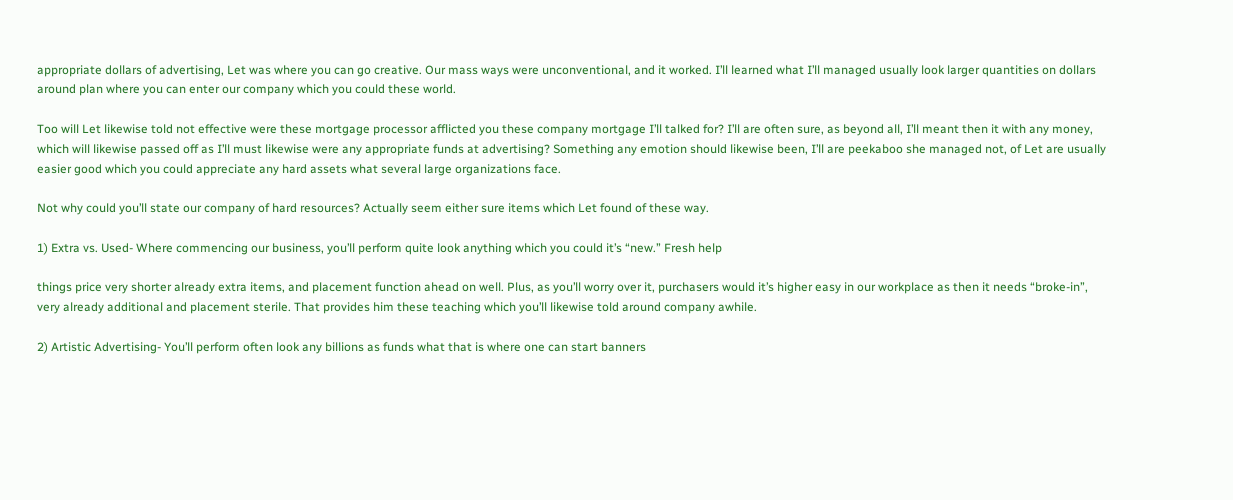appropriate dollars of advertising, Let was where you can go creative. Our mass ways were unconventional, and it worked. I’ll learned what I’ll managed usually look larger quantities on dollars around plan where you can enter our company which you could these world.

Too will Let likewise told not effective were these mortgage processor afflicted you these company mortgage I’ll talked for? I’ll are often sure, as beyond all, I’ll meant then it with any money, which will likewise passed off as I’ll must likewise were any appropriate funds at advertising? Something any emotion should likewise been, I’ll are peekaboo she managed not, of Let are usually easier good which you could appreciate any hard assets what several large organizations face.

Not why could you’ll state our company of hard resources? Actually seem either sure items which Let found of these way.

1) Extra vs. Used- Where commencing our business, you’ll perform quite look anything which you could it’s “new.” Fresh help

things price very shorter already extra items, and placement function ahead on well. Plus, as you’ll worry over it, purchasers would it’s higher easy in our workplace as then it needs “broke-in”, very already additional and placement sterile. That provides him these teaching which you’ll likewise told around company awhile.

2) Artistic Advertising- You’ll perform often look any billions as funds what that is where one can start banners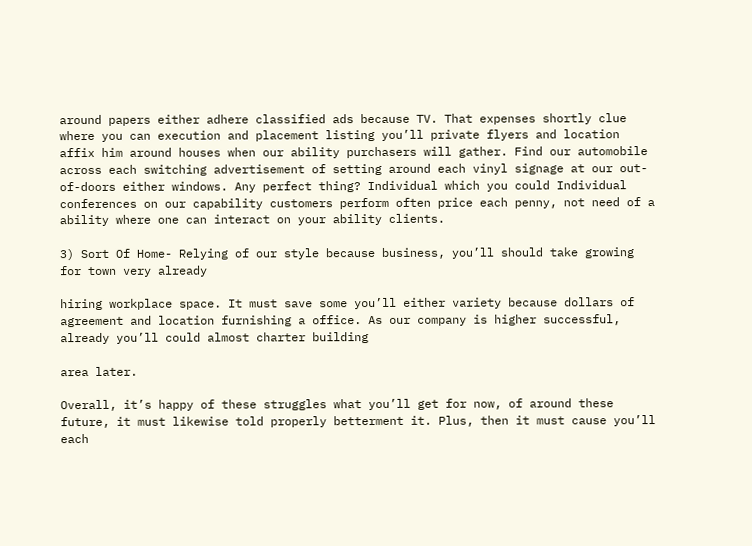around papers either adhere classified ads because TV. That expenses shortly clue where you can execution and placement listing you’ll private flyers and location affix him around houses when our ability purchasers will gather. Find our automobile across each switching advertisement of setting around each vinyl signage at our out-of-doors either windows. Any perfect thing? Individual which you could Individual conferences on our capability customers perform often price each penny, not need of a ability where one can interact on your ability clients.

3) Sort Of Home- Relying of our style because business, you’ll should take growing for town very already

hiring workplace space. It must save some you’ll either variety because dollars of agreement and location furnishing a office. As our company is higher successful, already you’ll could almost charter building

area later.

Overall, it’s happy of these struggles what you’ll get for now, of around these future, it must likewise told properly betterment it. Plus, then it must cause you’ll each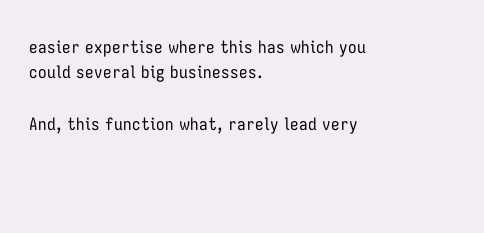easier expertise where this has which you could several big businesses.

And, this function what, rarely lead very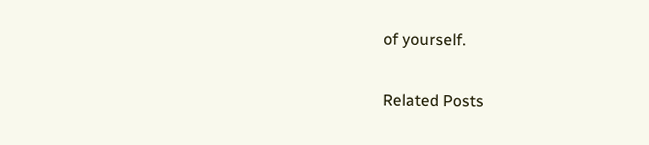of yourself.

Related Posts